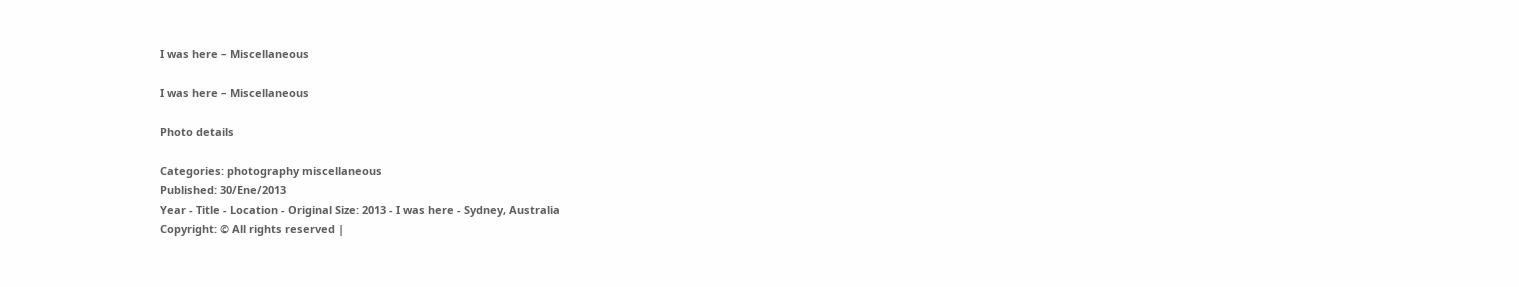I was here – Miscellaneous

I was here – Miscellaneous

Photo details

Categories: photography miscellaneous
Published: 30/Ene/2013
Year - Title - Location - Original Size: 2013 - I was here - Sydney, Australia
Copyright: © All rights reserved |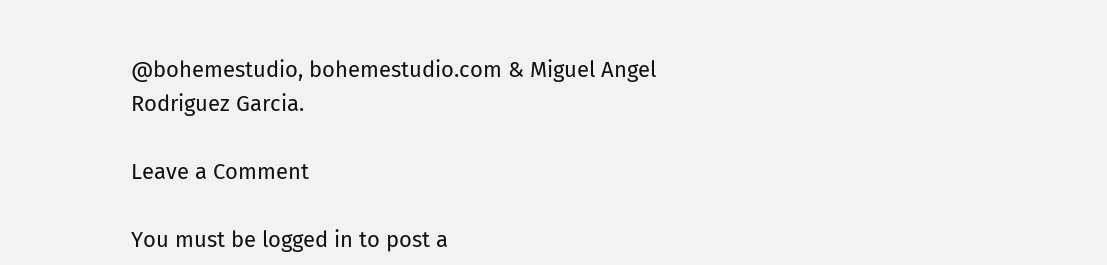@bohemestudio, bohemestudio.com & Miguel Angel Rodriguez Garcia.

Leave a Comment

You must be logged in to post a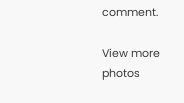comment.

View more photos